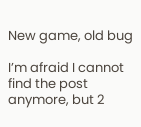New game, old bug

I’m afraid I cannot find the post anymore, but 2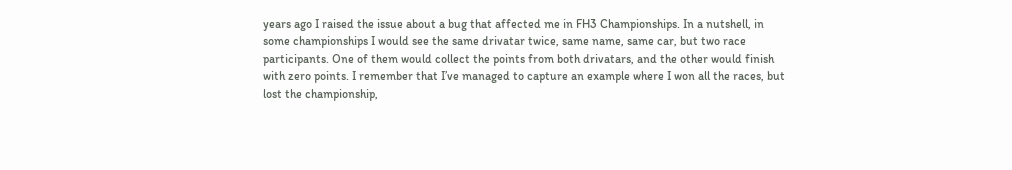years ago I raised the issue about a bug that affected me in FH3 Championships. In a nutshell, in some championships I would see the same drivatar twice, same name, same car, but two race participants. One of them would collect the points from both drivatars, and the other would finish with zero points. I remember that I’ve managed to capture an example where I won all the races, but lost the championship,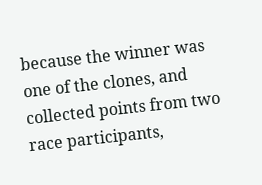because the winner was one of the clones, and collected points from two race participants,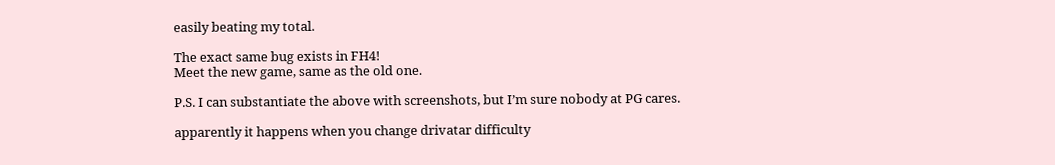easily beating my total.

The exact same bug exists in FH4!
Meet the new game, same as the old one.

P.S. I can substantiate the above with screenshots, but I’m sure nobody at PG cares.

apparently it happens when you change drivatar difficulty